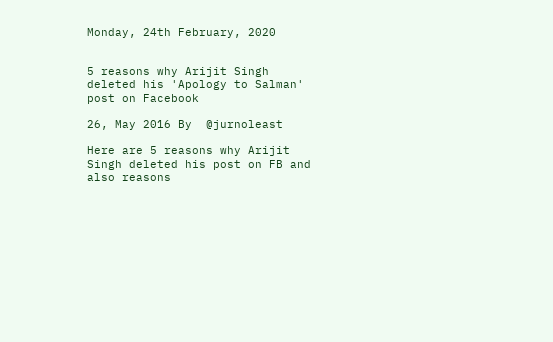Monday, 24th February, 2020


5 reasons why Arijit Singh deleted his 'Apology to Salman' post on Facebook

26, May 2016 By  @jurnoleast

Here are 5 reasons why Arijit Singh deleted his post on FB and also reasons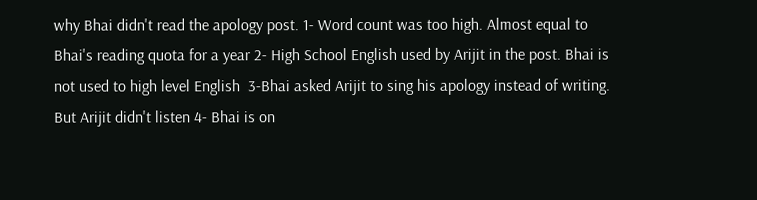why Bhai didn't read the apology post. 1- Word count was too high. Almost equal to Bhai's reading quota for a year 2- High School English used by Arijit in the post. Bhai is not used to high level English  3-Bhai asked Arijit to sing his apology instead of writing. But Arijit didn't listen 4- Bhai is on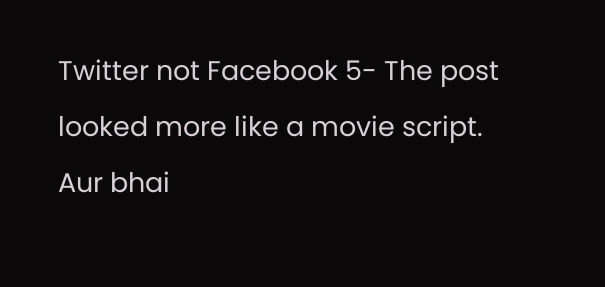Twitter not Facebook 5- The post looked more like a movie script. Aur bhai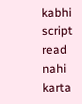kabhi script read nahi karta